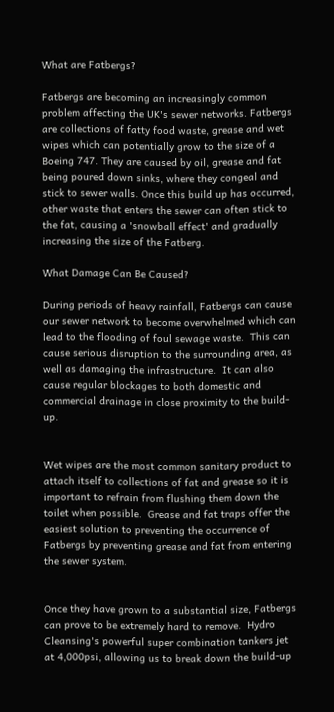What are Fatbergs?

Fatbergs are becoming an increasingly common problem affecting the UK's sewer networks. Fatbergs are collections of fatty food waste, grease and wet wipes which can potentially grow to the size of a Boeing 747. They are caused by oil, grease and fat being poured down sinks, where they congeal and stick to sewer walls. Once this build up has occurred, other waste that enters the sewer can often stick to the fat, causing a 'snowball effect' and gradually increasing the size of the Fatberg.

What Damage Can Be Caused?

During periods of heavy rainfall, Fatbergs can cause our sewer network to become overwhelmed which can lead to the flooding of foul sewage waste.  This can cause serious disruption to the surrounding area, as well as damaging the infrastructure.  It can also cause regular blockages to both domestic and commercial drainage in close proximity to the build-up.


Wet wipes are the most common sanitary product to attach itself to collections of fat and grease so it is important to refrain from flushing them down the toilet when possible.  Grease and fat traps offer the easiest solution to preventing the occurrence of Fatbergs by preventing grease and fat from entering the sewer system.


Once they have grown to a substantial size, Fatbergs can prove to be extremely hard to remove.  Hydro Cleansing's powerful super combination tankers jet at 4,000psi, allowing us to break down the build-up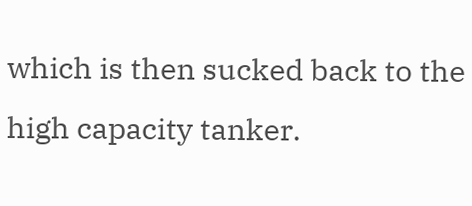which is then sucked back to the high capacity tanker.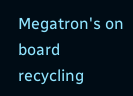Megatron's on board recycling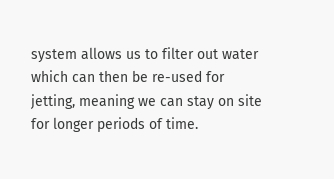system allows us to filter out water which can then be re-used for jetting, meaning we can stay on site for longer periods of time.